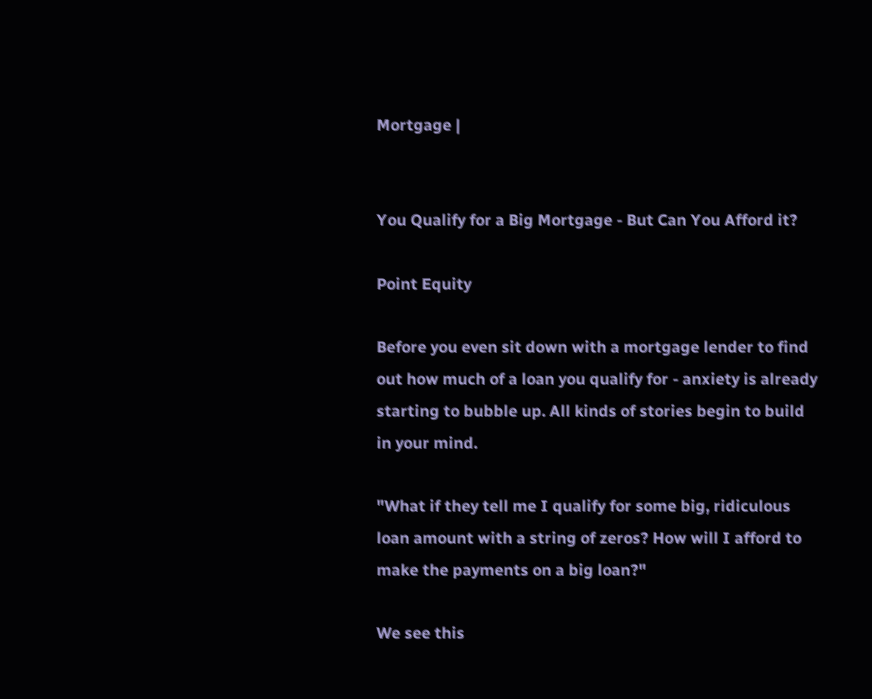Mortgage |


You Qualify for a Big Mortgage - But Can You Afford it?

Point Equity

Before you even sit down with a mortgage lender to find out how much of a loan you qualify for - anxiety is already starting to bubble up. All kinds of stories begin to build in your mind.

"What if they tell me I qualify for some big, ridiculous loan amount with a string of zeros? How will I afford to make the payments on a big loan?"

We see this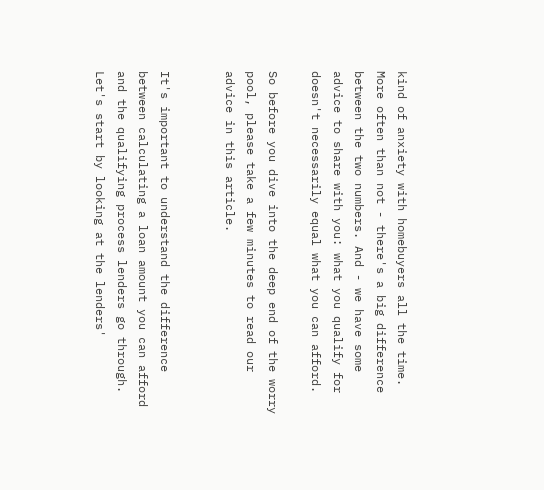kind of anxiety with homebuyers all the time. More often than not - there's a big difference between the two numbers. And - we have some advice to share with you: what you qualify for doesn't necessarily equal what you can afford.

So before you dive into the deep end of the worry pool, please take a few minutes to read our advice in this article.


It's important to understand the difference between calculating a loan amount you can afford and the qualifying process lenders go through. Let's start by looking at the lenders'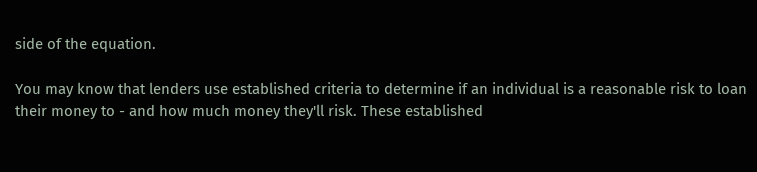side of the equation.

You may know that lenders use established criteria to determine if an individual is a reasonable risk to loan their money to - and how much money they'll risk. These established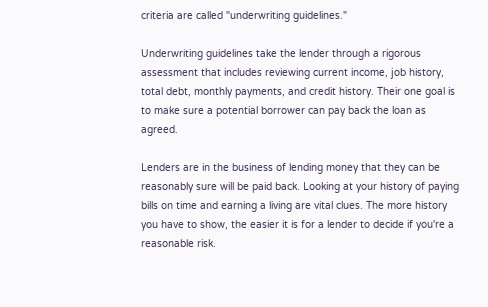criteria are called "underwriting guidelines."

Underwriting guidelines take the lender through a rigorous assessment that includes reviewing current income, job history, total debt, monthly payments, and credit history. Their one goal is to make sure a potential borrower can pay back the loan as agreed.

Lenders are in the business of lending money that they can be reasonably sure will be paid back. Looking at your history of paying bills on time and earning a living are vital clues. The more history you have to show, the easier it is for a lender to decide if you're a reasonable risk.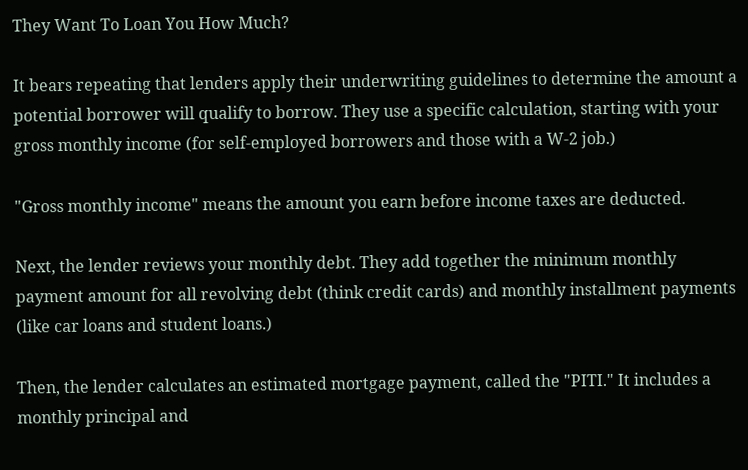They Want To Loan You How Much?

It bears repeating that lenders apply their underwriting guidelines to determine the amount a potential borrower will qualify to borrow. They use a specific calculation, starting with your gross monthly income (for self-employed borrowers and those with a W-2 job.)

"Gross monthly income" means the amount you earn before income taxes are deducted.

Next, the lender reviews your monthly debt. They add together the minimum monthly payment amount for all revolving debt (think credit cards) and monthly installment payments (like car loans and student loans.)

Then, the lender calculates an estimated mortgage payment, called the "PITI." It includes a monthly principal and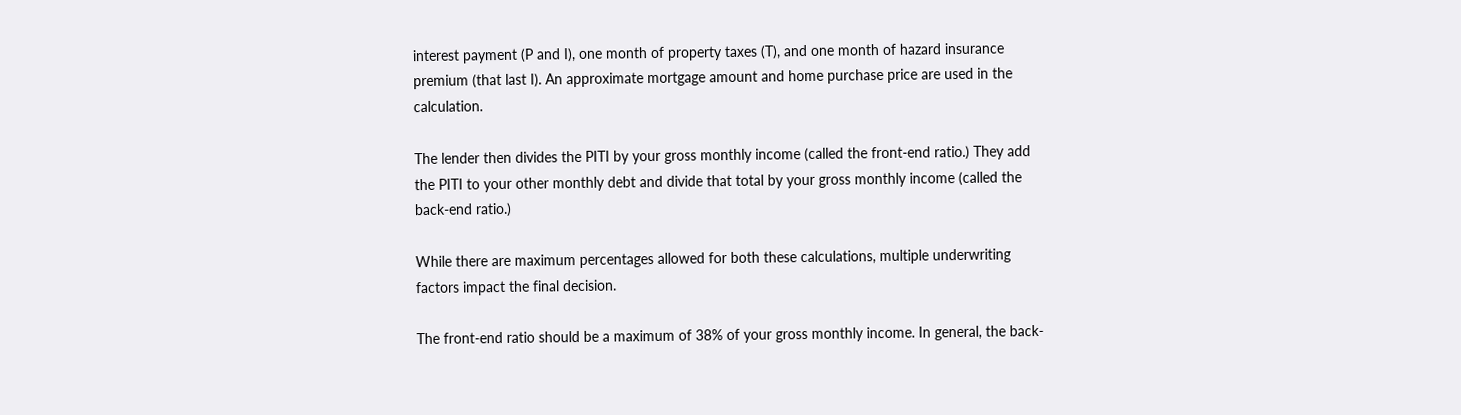interest payment (P and I), one month of property taxes (T), and one month of hazard insurance premium (that last I). An approximate mortgage amount and home purchase price are used in the calculation.

The lender then divides the PITI by your gross monthly income (called the front-end ratio.) They add the PITI to your other monthly debt and divide that total by your gross monthly income (called the back-end ratio.)

While there are maximum percentages allowed for both these calculations, multiple underwriting factors impact the final decision.

The front-end ratio should be a maximum of 38% of your gross monthly income. In general, the back-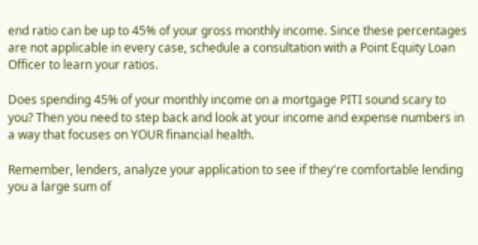end ratio can be up to 45% of your gross monthly income. Since these percentages are not applicable in every case, schedule a consultation with a Point Equity Loan Officer to learn your ratios.

Does spending 45% of your monthly income on a mortgage PITI sound scary to you? Then you need to step back and look at your income and expense numbers in a way that focuses on YOUR financial health.

Remember, lenders, analyze your application to see if they're comfortable lending you a large sum of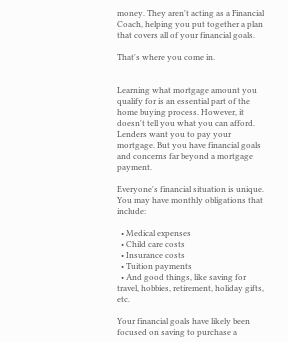money. They aren't acting as a Financial Coach, helping you put together a plan that covers all of your financial goals.

That's where you come in.


Learning what mortgage amount you qualify for is an essential part of the home buying process. However, it doesn't tell you what you can afford. Lenders want you to pay your mortgage. But you have financial goals and concerns far beyond a mortgage payment.

Everyone's financial situation is unique. You may have monthly obligations that include:

  • Medical expenses
  • Child care costs
  • Insurance costs
  • Tuition payments
  • And good things, like saving for travel, hobbies, retirement, holiday gifts, etc.

Your financial goals have likely been focused on saving to purchase a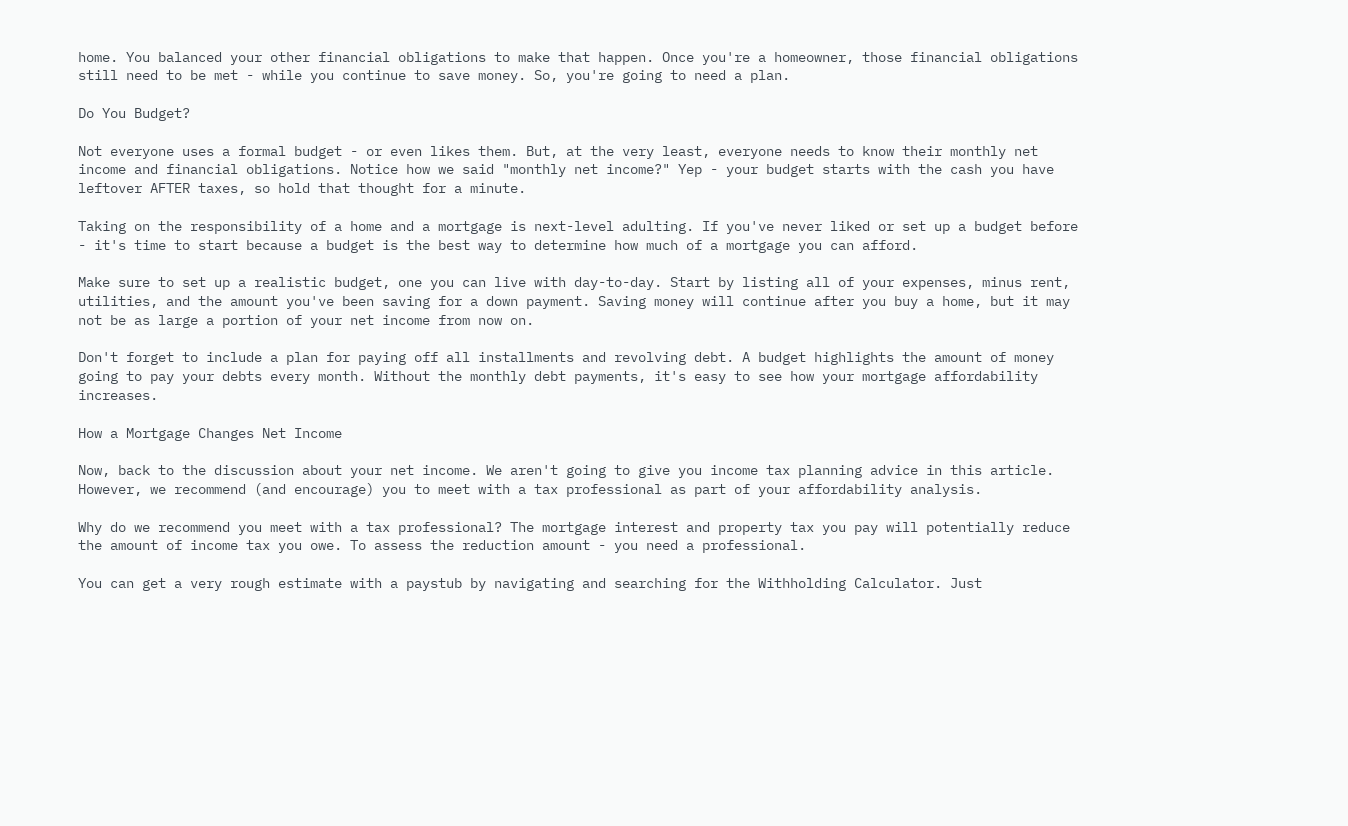home. You balanced your other financial obligations to make that happen. Once you're a homeowner, those financial obligations still need to be met - while you continue to save money. So, you're going to need a plan.

Do You Budget?

Not everyone uses a formal budget - or even likes them. But, at the very least, everyone needs to know their monthly net income and financial obligations. Notice how we said "monthly net income?" Yep - your budget starts with the cash you have leftover AFTER taxes, so hold that thought for a minute.

Taking on the responsibility of a home and a mortgage is next-level adulting. If you've never liked or set up a budget before - it's time to start because a budget is the best way to determine how much of a mortgage you can afford.

Make sure to set up a realistic budget, one you can live with day-to-day. Start by listing all of your expenses, minus rent, utilities, and the amount you've been saving for a down payment. Saving money will continue after you buy a home, but it may not be as large a portion of your net income from now on.

Don't forget to include a plan for paying off all installments and revolving debt. A budget highlights the amount of money going to pay your debts every month. Without the monthly debt payments, it's easy to see how your mortgage affordability increases.

How a Mortgage Changes Net Income

Now, back to the discussion about your net income. We aren't going to give you income tax planning advice in this article. However, we recommend (and encourage) you to meet with a tax professional as part of your affordability analysis.

Why do we recommend you meet with a tax professional? The mortgage interest and property tax you pay will potentially reduce the amount of income tax you owe. To assess the reduction amount - you need a professional.

You can get a very rough estimate with a paystub by navigating and searching for the Withholding Calculator. Just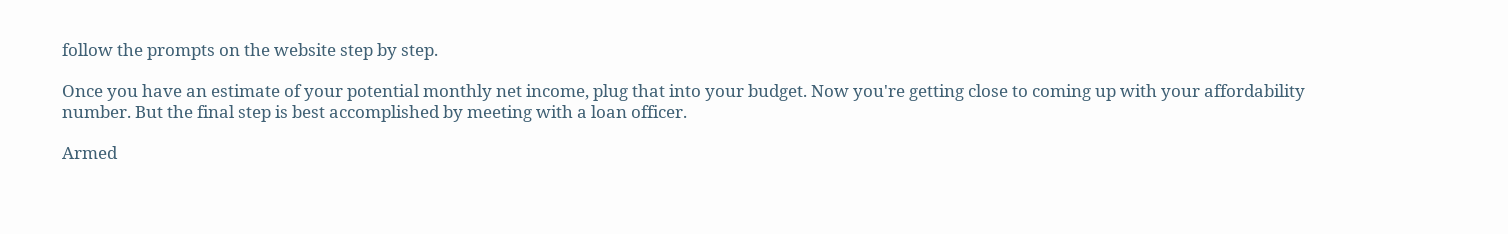follow the prompts on the website step by step.

Once you have an estimate of your potential monthly net income, plug that into your budget. Now you're getting close to coming up with your affordability number. But the final step is best accomplished by meeting with a loan officer.

Armed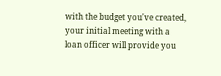with the budget you've created, your initial meeting with a loan officer will provide you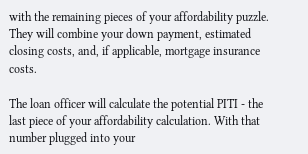with the remaining pieces of your affordability puzzle. They will combine your down payment, estimated closing costs, and, if applicable, mortgage insurance costs.

The loan officer will calculate the potential PITI - the last piece of your affordability calculation. With that number plugged into your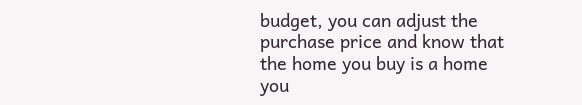budget, you can adjust the purchase price and know that the home you buy is a home you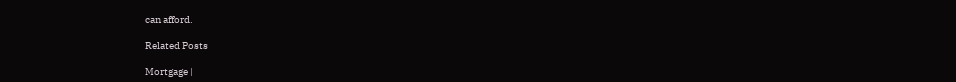can afford.

Related Posts

Mortgage |